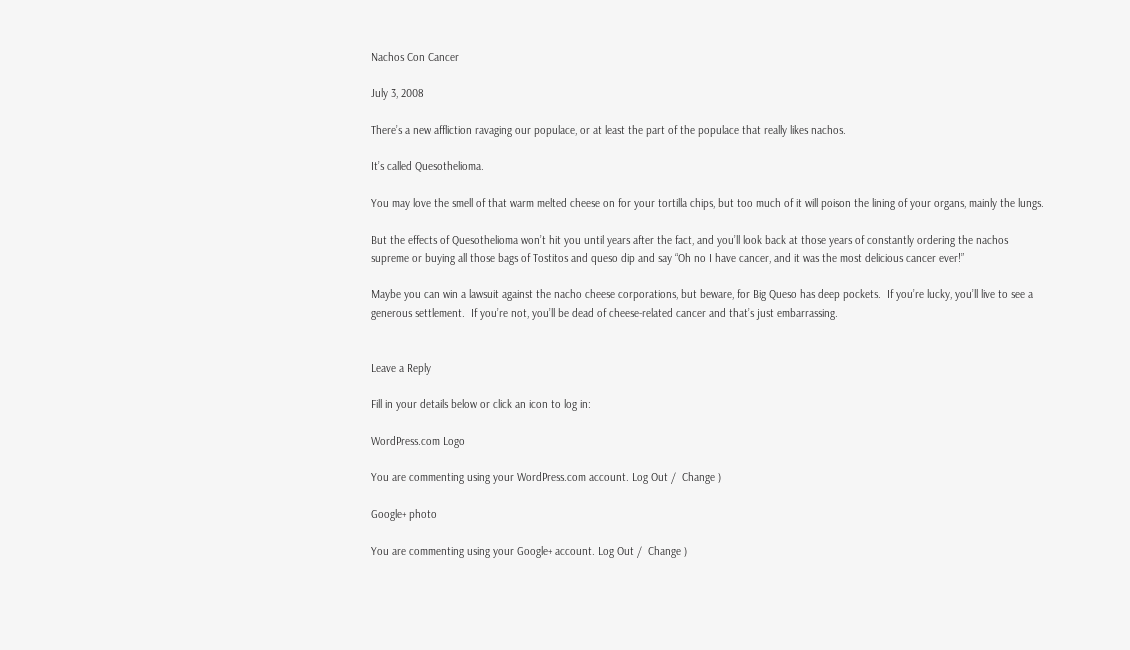Nachos Con Cancer

July 3, 2008

There’s a new affliction ravaging our populace, or at least the part of the populace that really likes nachos.

It’s called Quesothelioma.

You may love the smell of that warm melted cheese on for your tortilla chips, but too much of it will poison the lining of your organs, mainly the lungs.

But the effects of Quesothelioma won’t hit you until years after the fact, and you’ll look back at those years of constantly ordering the nachos supreme or buying all those bags of Tostitos and queso dip and say “Oh no I have cancer, and it was the most delicious cancer ever!”

Maybe you can win a lawsuit against the nacho cheese corporations, but beware, for Big Queso has deep pockets.  If you’re lucky, you’ll live to see a generous settlement.  If you’re not, you’ll be dead of cheese-related cancer and that’s just embarrassing.


Leave a Reply

Fill in your details below or click an icon to log in:

WordPress.com Logo

You are commenting using your WordPress.com account. Log Out /  Change )

Google+ photo

You are commenting using your Google+ account. Log Out /  Change )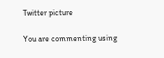Twitter picture

You are commenting using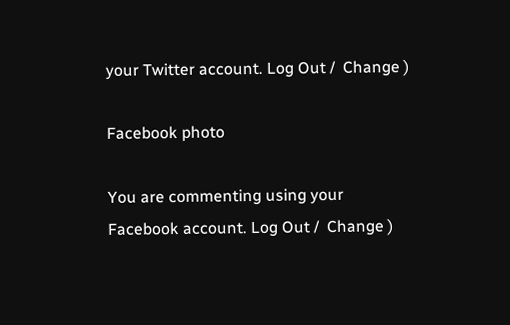your Twitter account. Log Out /  Change )

Facebook photo

You are commenting using your Facebook account. Log Out /  Change )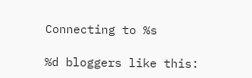Connecting to %s

%d bloggers like this: